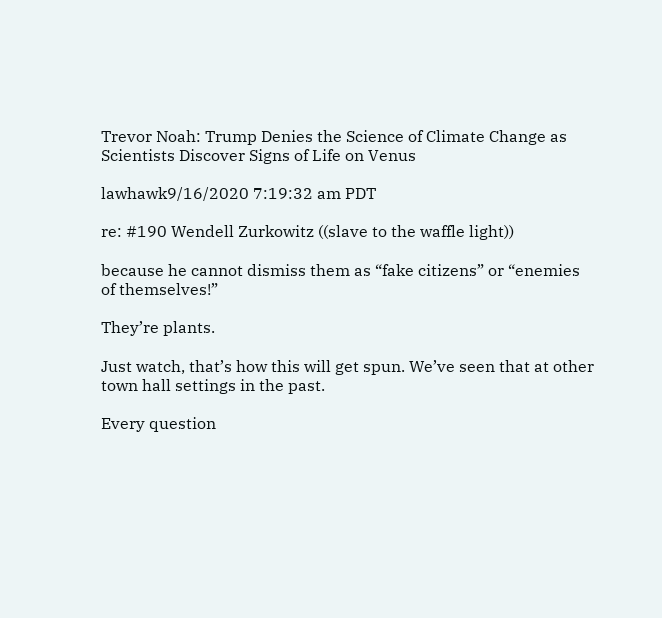Trevor Noah: Trump Denies the Science of Climate Change as Scientists Discover Signs of Life on Venus

lawhawk9/16/2020 7:19:32 am PDT

re: #190 Wendell Zurkowitz ((slave to the waffle light))

because he cannot dismiss them as “fake citizens” or “enemies of themselves!”

They’re plants.

Just watch, that’s how this will get spun. We’ve seen that at other town hall settings in the past.

Every question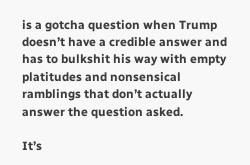is a gotcha question when Trump doesn’t have a credible answer and has to bulkshit his way with empty platitudes and nonsensical ramblings that don’t actually answer the question asked.

It’s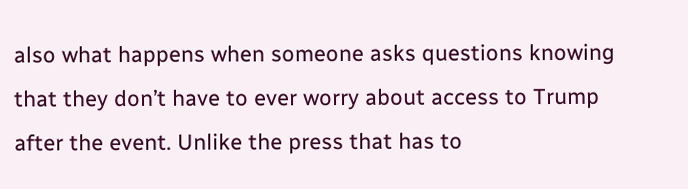also what happens when someone asks questions knowing that they don’t have to ever worry about access to Trump after the event. Unlike the press that has to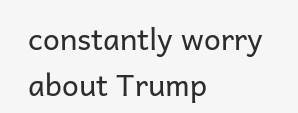constantly worry about Trump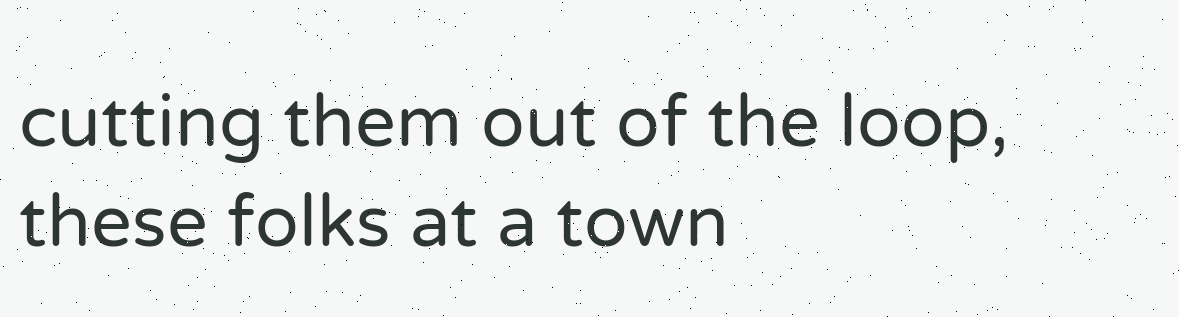cutting them out of the loop, these folks at a town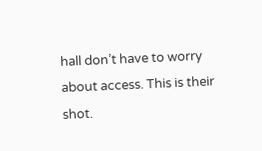hall don’t have to worry about access. This is their shot.